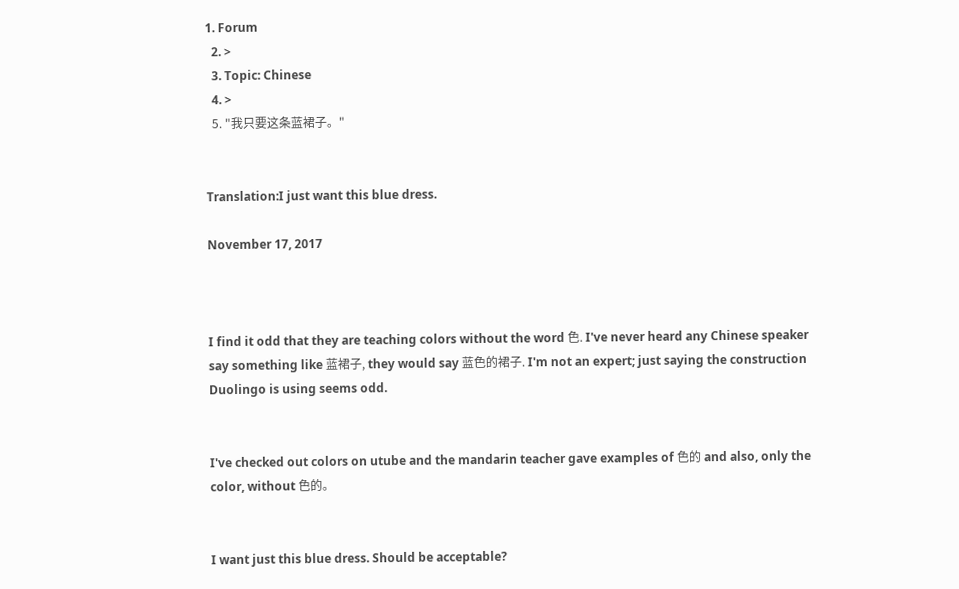1. Forum
  2. >
  3. Topic: Chinese
  4. >
  5. "我只要这条蓝裙子。"


Translation:I just want this blue dress.

November 17, 2017



I find it odd that they are teaching colors without the word 色. I've never heard any Chinese speaker say something like 蓝裙子, they would say 蓝色的裙子. I'm not an expert; just saying the construction Duolingo is using seems odd.


I've checked out colors on utube and the mandarin teacher gave examples of 色的 and also, only the color, without 色的。


I want just this blue dress. Should be acceptable?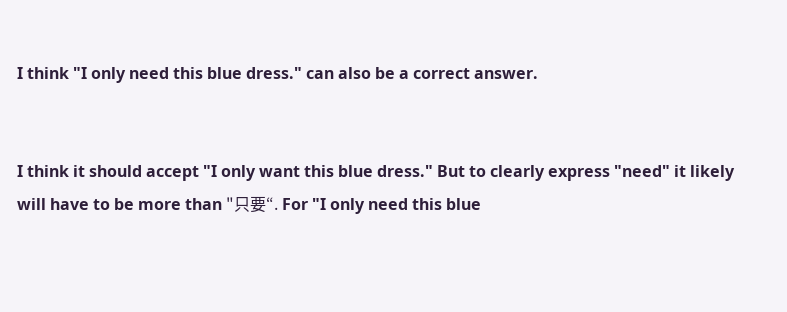I think "I only need this blue dress." can also be a correct answer.


I think it should accept "I only want this blue dress." But to clearly express "need" it likely will have to be more than "只要“. For "I only need this blue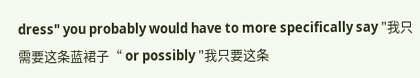dress" you probably would have to more specifically say "我只需要这条蓝裙子“ or possibly "我只要这条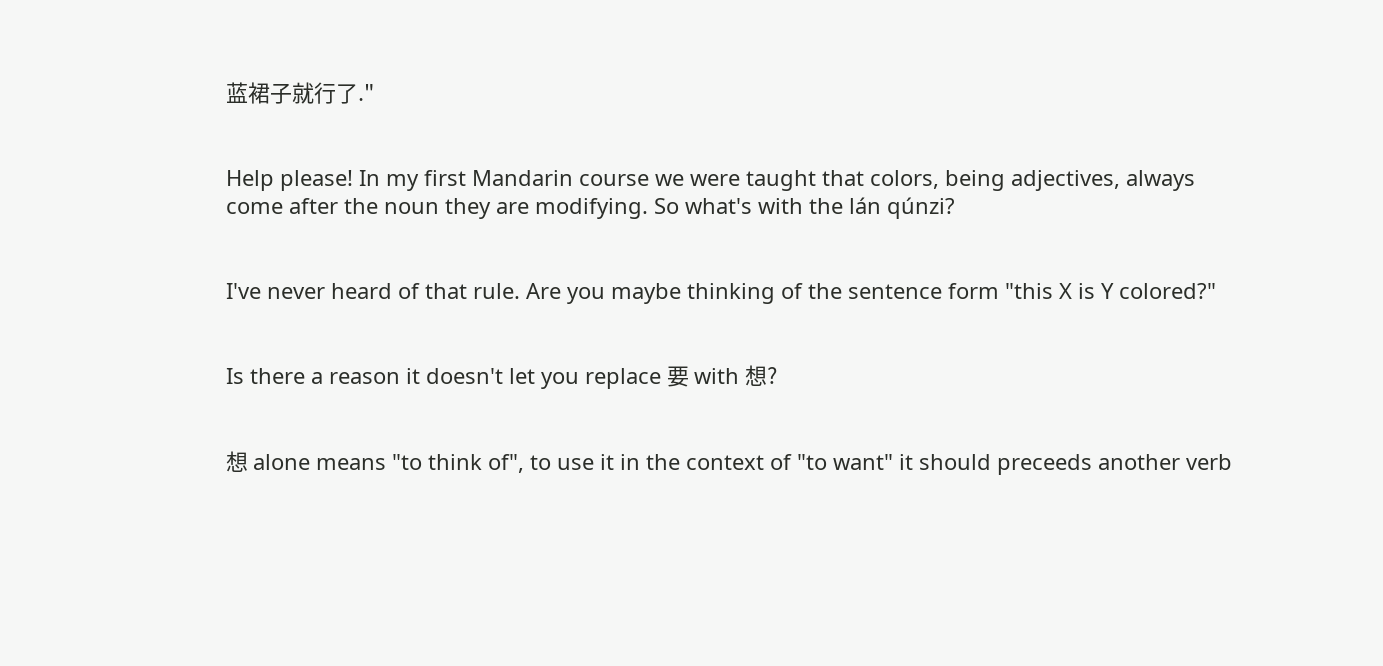蓝裙子就行了."


Help please! In my first Mandarin course we were taught that colors, being adjectives, always come after the noun they are modifying. So what's with the lán qúnzi?


I've never heard of that rule. Are you maybe thinking of the sentence form "this X is Y colored?"


Is there a reason it doesn't let you replace 要 with 想?


想 alone means "to think of", to use it in the context of "to want" it should preceeds another verb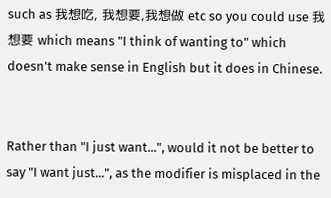such as 我想吃, 我想要,我想做 etc so you could use 我想要 which means "I think of wanting to" which doesn't make sense in English but it does in Chinese.


Rather than "I just want...", would it not be better to say "I want just...", as the modifier is misplaced in the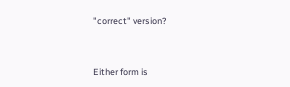"correct" version?


Either form is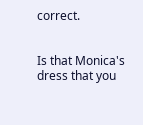correct.


Is that Monica's dress that you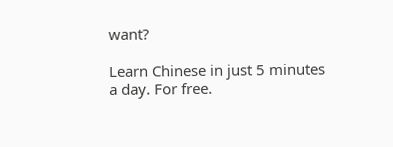want?

Learn Chinese in just 5 minutes a day. For free.